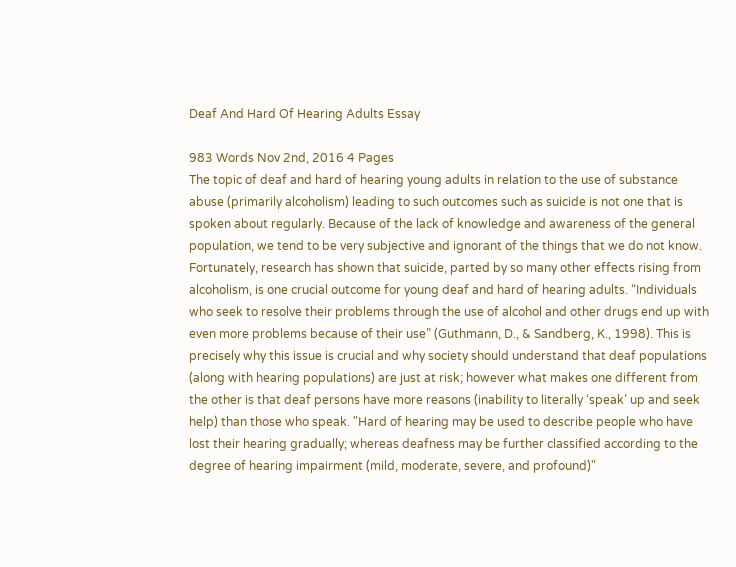Deaf And Hard Of Hearing Adults Essay

983 Words Nov 2nd, 2016 4 Pages
The topic of deaf and hard of hearing young adults in relation to the use of substance abuse (primarily alcoholism) leading to such outcomes such as suicide is not one that is spoken about regularly. Because of the lack of knowledge and awareness of the general population, we tend to be very subjective and ignorant of the things that we do not know. Fortunately, research has shown that suicide, parted by so many other effects rising from alcoholism, is one crucial outcome for young deaf and hard of hearing adults. “Individuals who seek to resolve their problems through the use of alcohol and other drugs end up with even more problems because of their use” (Guthmann, D., & Sandberg, K., 1998). This is precisely why this issue is crucial and why society should understand that deaf populations (along with hearing populations) are just at risk; however what makes one different from the other is that deaf persons have more reasons (inability to literally ‘speak’ up and seek help) than those who speak. "Hard of hearing may be used to describe people who have lost their hearing gradually; whereas deafness may be further classified according to the degree of hearing impairment (mild, moderate, severe, and profound)"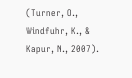(Turner, O., Windfuhr, K., & Kapur, N., 2007).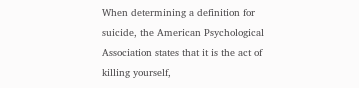When determining a definition for suicide, the American Psychological Association states that it is the act of killing yourself,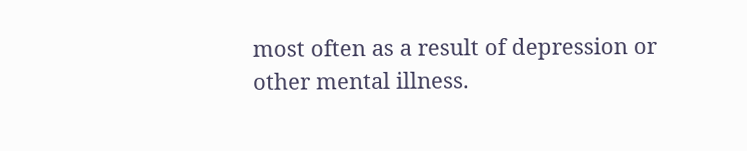most often as a result of depression or other mental illness.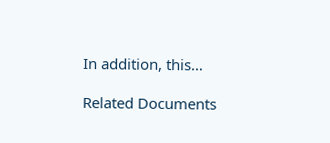In addition, this…

Related Documents